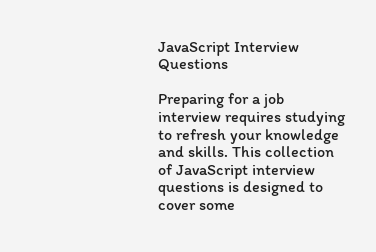JavaScript Interview Questions

Preparing for a job interview requires studying to refresh your knowledge and skills. This collection of JavaScript interview questions is designed to cover some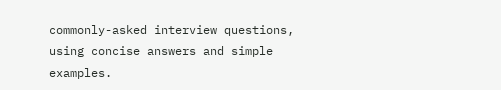commonly-asked interview questions, using concise answers and simple examples.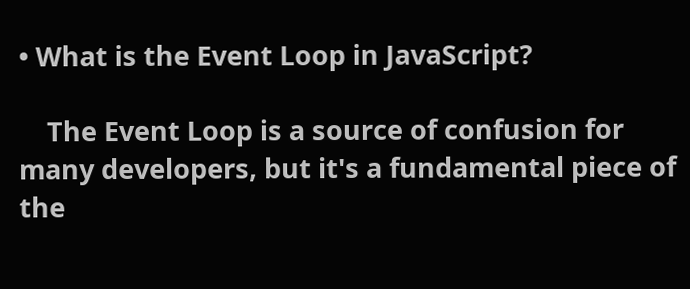• What is the Event Loop in JavaScript?

    The Event Loop is a source of confusion for many developers, but it's a fundamental piece of the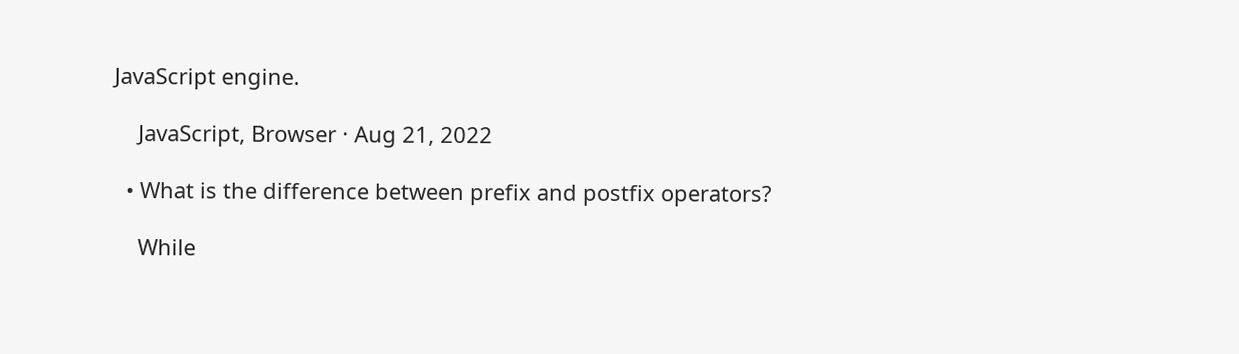JavaScript engine.

    JavaScript, Browser · Aug 21, 2022

  • What is the difference between prefix and postfix operators?

    While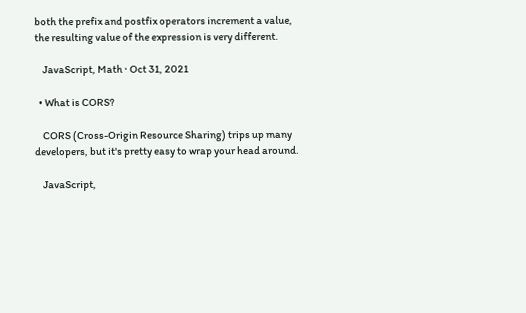both the prefix and postfix operators increment a value, the resulting value of the expression is very different.

    JavaScript, Math · Oct 31, 2021

  • What is CORS?

    CORS (Cross-Origin Resource Sharing) trips up many developers, but it's pretty easy to wrap your head around.

    JavaScript,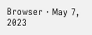Browser · May 7, 2023